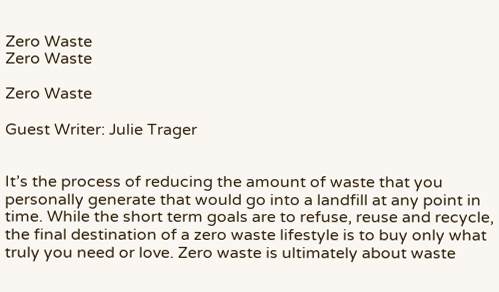Zero Waste
Zero Waste

Zero Waste

Guest Writer: Julie Trager


It’s the process of reducing the amount of waste that you personally generate that would go into a landfill at any point in time. While the short term goals are to refuse, reuse and recycle, the final destination of a zero waste lifestyle is to buy only what truly you need or love. Zero waste is ultimately about waste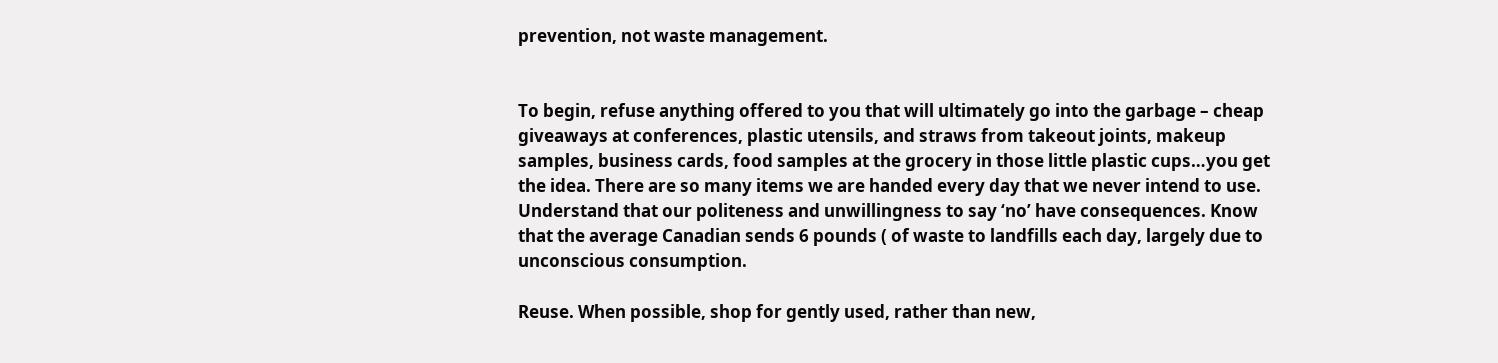prevention, not waste management.


To begin, refuse anything offered to you that will ultimately go into the garbage – cheap giveaways at conferences, plastic utensils, and straws from takeout joints, makeup samples, business cards, food samples at the grocery in those little plastic cups…you get the idea. There are so many items we are handed every day that we never intend to use. Understand that our politeness and unwillingness to say ‘no’ have consequences. Know that the average Canadian sends 6 pounds ( of waste to landfills each day, largely due to unconscious consumption.

Reuse. When possible, shop for gently used, rather than new,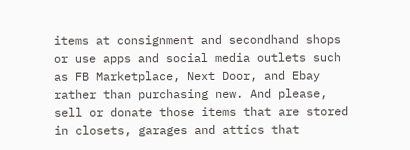items at consignment and secondhand shops or use apps and social media outlets such as FB Marketplace, Next Door, and Ebay rather than purchasing new. And please, sell or donate those items that are stored in closets, garages and attics that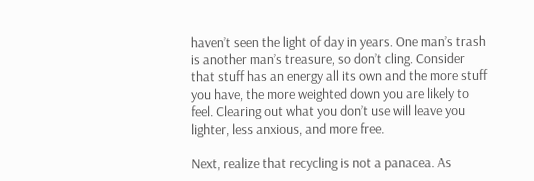haven’t seen the light of day in years. One man’s trash is another man’s treasure, so don’t cling. Consider that stuff has an energy all its own and the more stuff you have, the more weighted down you are likely to feel. Clearing out what you don’t use will leave you lighter, less anxious, and more free.

Next, realize that recycling is not a panacea. As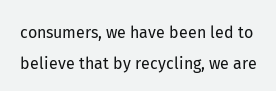consumers, we have been led to believe that by recycling, we are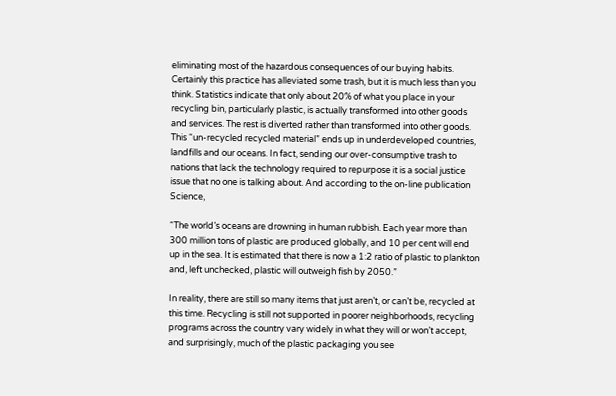eliminating most of the hazardous consequences of our buying habits. Certainly this practice has alleviated some trash, but it is much less than you think. Statistics indicate that only about 20% of what you place in your recycling bin, particularly plastic, is actually transformed into other goods and services. The rest is diverted rather than transformed into other goods. This “un-recycled recycled material” ends up in underdeveloped countries, landfills and our oceans. In fact, sending our over-consumptive trash to nations that lack the technology required to repurpose it is a social justice issue that no one is talking about. And according to the on-line publication Science,

“The world’s oceans are drowning in human rubbish. Each year more than 300 million tons of plastic are produced globally, and 10 per cent will end up in the sea. It is estimated that there is now a 1:2 ratio of plastic to plankton and, left unchecked, plastic will outweigh fish by 2050.”

In reality, there are still so many items that just aren’t, or can’t be, recycled at this time. Recycling is still not supported in poorer neighborhoods, recycling programs across the country vary widely in what they will or won’t accept, and surprisingly, much of the plastic packaging you see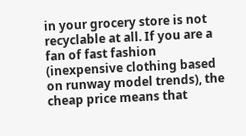in your grocery store is not recyclable at all. If you are a fan of fast fashion (inexpensive clothing based on runway model trends), the cheap price means that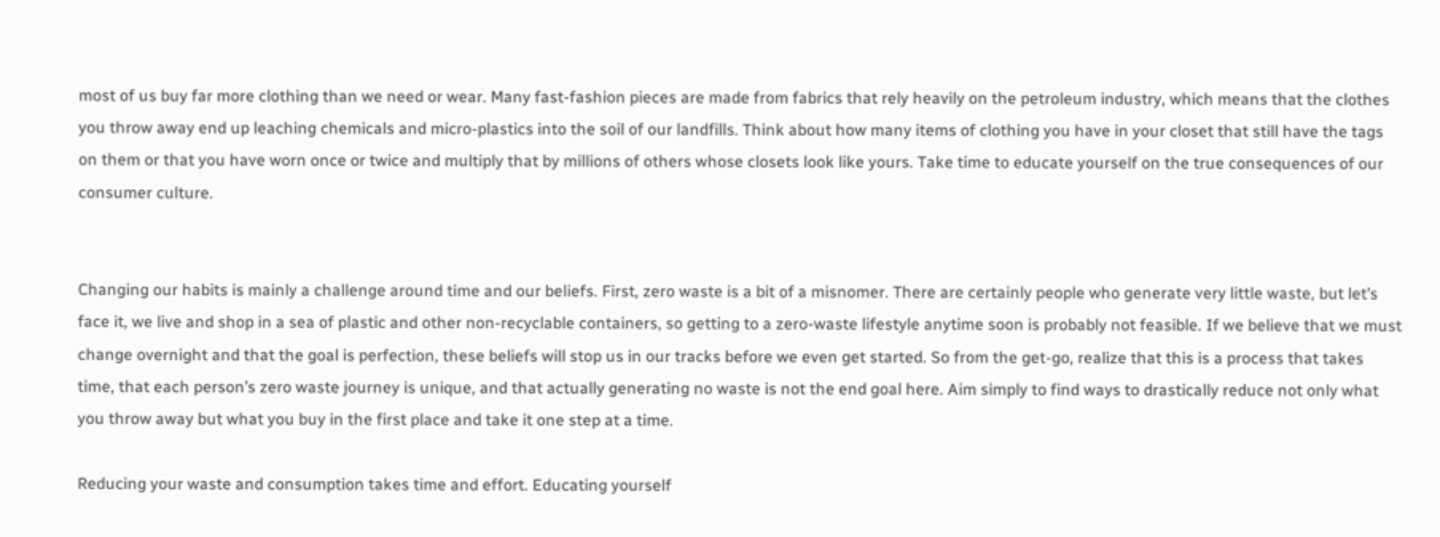most of us buy far more clothing than we need or wear. Many fast-fashion pieces are made from fabrics that rely heavily on the petroleum industry, which means that the clothes you throw away end up leaching chemicals and micro-plastics into the soil of our landfills. Think about how many items of clothing you have in your closet that still have the tags on them or that you have worn once or twice and multiply that by millions of others whose closets look like yours. Take time to educate yourself on the true consequences of our consumer culture.


Changing our habits is mainly a challenge around time and our beliefs. First, zero waste is a bit of a misnomer. There are certainly people who generate very little waste, but let’s face it, we live and shop in a sea of plastic and other non-recyclable containers, so getting to a zero-waste lifestyle anytime soon is probably not feasible. If we believe that we must change overnight and that the goal is perfection, these beliefs will stop us in our tracks before we even get started. So from the get-go, realize that this is a process that takes time, that each person’s zero waste journey is unique, and that actually generating no waste is not the end goal here. Aim simply to find ways to drastically reduce not only what you throw away but what you buy in the first place and take it one step at a time.

Reducing your waste and consumption takes time and effort. Educating yourself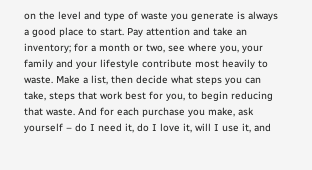on the level and type of waste you generate is always a good place to start. Pay attention and take an inventory; for a month or two, see where you, your family and your lifestyle contribute most heavily to waste. Make a list, then decide what steps you can take, steps that work best for you, to begin reducing that waste. And for each purchase you make, ask yourself – do I need it, do I love it, will I use it, and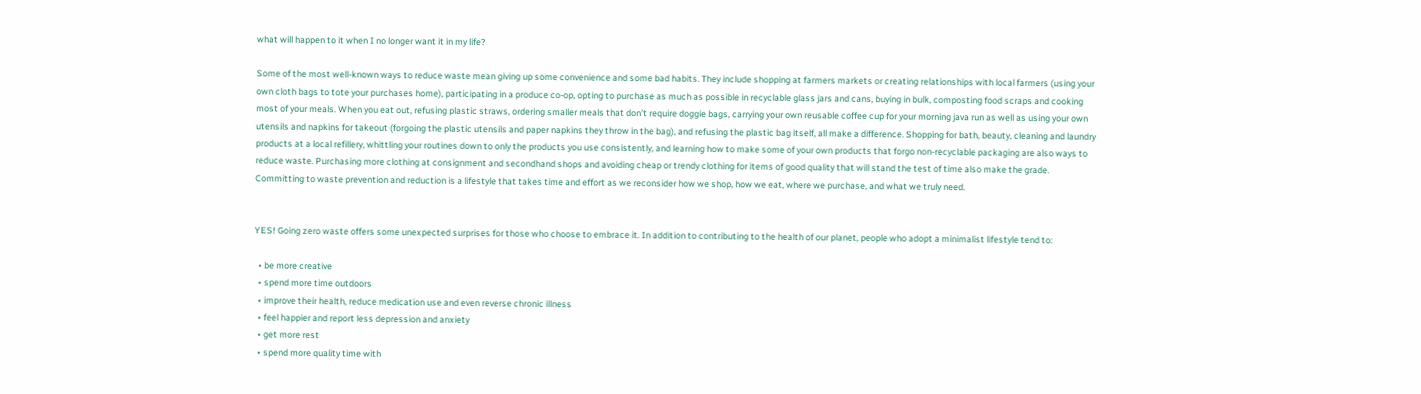what will happen to it when I no longer want it in my life?

Some of the most well-known ways to reduce waste mean giving up some convenience and some bad habits. They include shopping at farmers markets or creating relationships with local farmers (using your own cloth bags to tote your purchases home), participating in a produce co-op, opting to purchase as much as possible in recyclable glass jars and cans, buying in bulk, composting food scraps and cooking most of your meals. When you eat out, refusing plastic straws, ordering smaller meals that don’t require doggie bags, carrying your own reusable coffee cup for your morning java run as well as using your own utensils and napkins for takeout (forgoing the plastic utensils and paper napkins they throw in the bag), and refusing the plastic bag itself, all make a difference. Shopping for bath, beauty, cleaning and laundry products at a local refillery, whittling your routines down to only the products you use consistently, and learning how to make some of your own products that forgo non-recyclable packaging are also ways to reduce waste. Purchasing more clothing at consignment and secondhand shops and avoiding cheap or trendy clothing for items of good quality that will stand the test of time also make the grade. Committing to waste prevention and reduction is a lifestyle that takes time and effort as we reconsider how we shop, how we eat, where we purchase, and what we truly need.


YES! Going zero waste offers some unexpected surprises for those who choose to embrace it. In addition to contributing to the health of our planet, people who adopt a minimalist lifestyle tend to:

  • be more creative
  • spend more time outdoors
  • improve their health, reduce medication use and even reverse chronic illness
  • feel happier and report less depression and anxiety
  • get more rest
  • spend more quality time with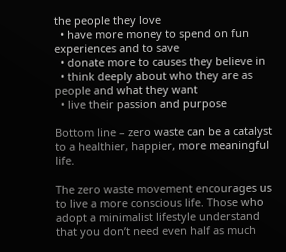the people they love
  • have more money to spend on fun experiences and to save
  • donate more to causes they believe in
  • think deeply about who they are as people and what they want
  • live their passion and purpose

Bottom line – zero waste can be a catalyst to a healthier, happier, more meaningful life.

The zero waste movement encourages us to live a more conscious life. Those who adopt a minimalist lifestyle understand that you don’t need even half as much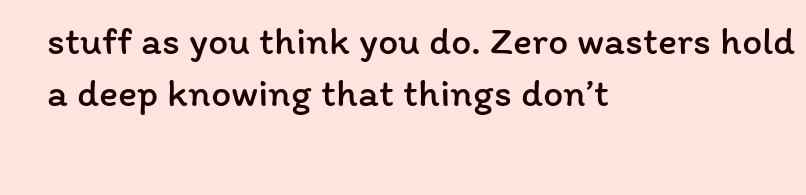stuff as you think you do. Zero wasters hold a deep knowing that things don’t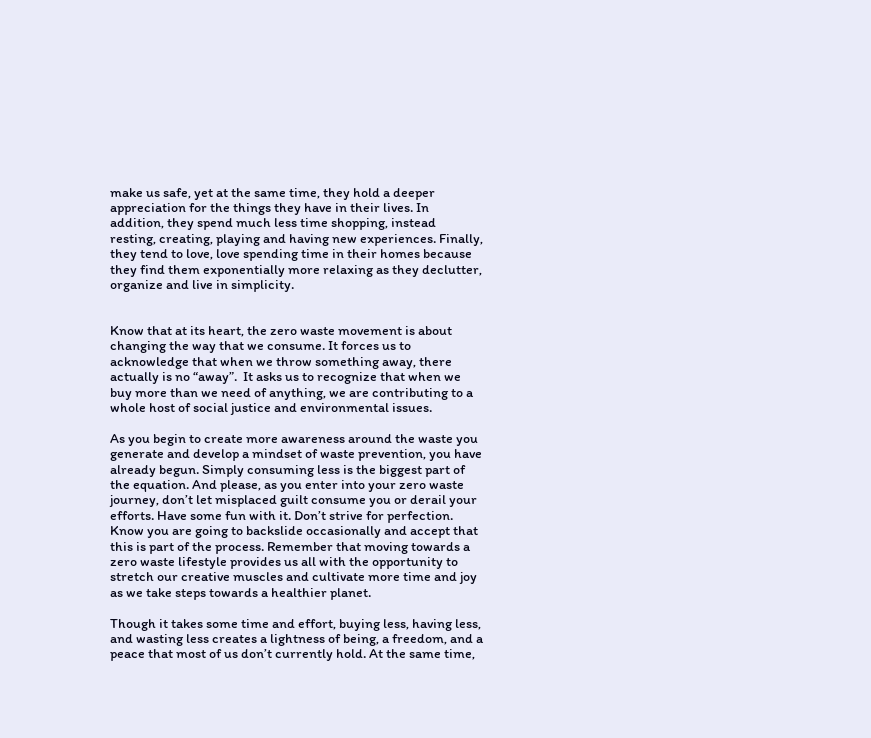make us safe, yet at the same time, they hold a deeper appreciation for the things they have in their lives. In addition, they spend much less time shopping, instead resting, creating, playing and having new experiences. Finally, they tend to love, love spending time in their homes because they find them exponentially more relaxing as they declutter, organize and live in simplicity.


Know that at its heart, the zero waste movement is about changing the way that we consume. It forces us to acknowledge that when we throw something away, there actually is no “away”.  It asks us to recognize that when we buy more than we need of anything, we are contributing to a whole host of social justice and environmental issues.

As you begin to create more awareness around the waste you generate and develop a mindset of waste prevention, you have already begun. Simply consuming less is the biggest part of the equation. And please, as you enter into your zero waste journey, don’t let misplaced guilt consume you or derail your efforts. Have some fun with it. Don’t strive for perfection. Know you are going to backslide occasionally and accept that this is part of the process. Remember that moving towards a zero waste lifestyle provides us all with the opportunity to stretch our creative muscles and cultivate more time and joy as we take steps towards a healthier planet.

Though it takes some time and effort, buying less, having less, and wasting less creates a lightness of being, a freedom, and a peace that most of us don’t currently hold. At the same time,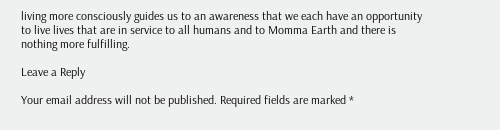living more consciously guides us to an awareness that we each have an opportunity to live lives that are in service to all humans and to Momma Earth and there is nothing more fulfilling.

Leave a Reply

Your email address will not be published. Required fields are marked *